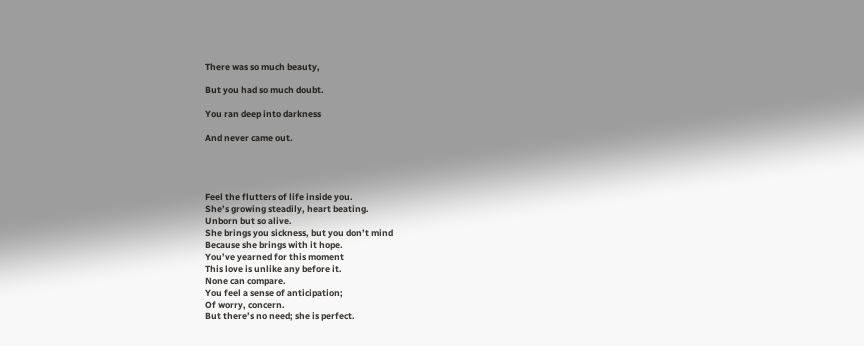There was so much beauty,

But you had so much doubt.

You ran deep into darkness

And never came out.




Feel the flutters of life inside you.
She’s growing steadily, heart beating.
Unborn but so alive.
She brings you sickness, but you don’t mind
Because she brings with it hope.
You’ve yearned for this moment
This love is unlike any before it.
None can compare.
You feel a sense of anticipation;
Of worry, concern.
But there’s no need; she is perfect.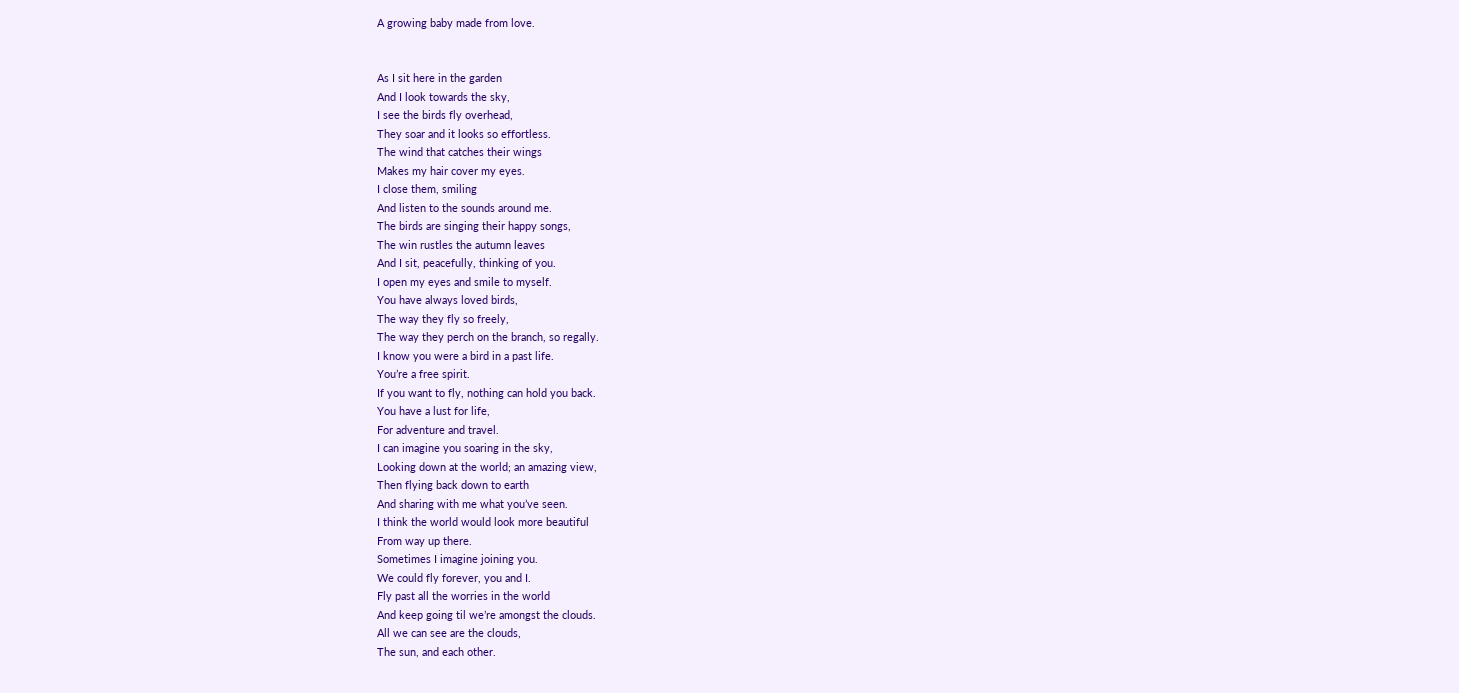A growing baby made from love.


As I sit here in the garden
And I look towards the sky,
I see the birds fly overhead,
They soar and it looks so effortless.
The wind that catches their wings
Makes my hair cover my eyes.
I close them, smiling
And listen to the sounds around me.
The birds are singing their happy songs,
The win rustles the autumn leaves
And I sit, peacefully, thinking of you.
I open my eyes and smile to myself.
You have always loved birds,
The way they fly so freely,
The way they perch on the branch, so regally.
I know you were a bird in a past life.
You’re a free spirit.
If you want to fly, nothing can hold you back.
You have a lust for life,
For adventure and travel.
I can imagine you soaring in the sky,
Looking down at the world; an amazing view,
Then flying back down to earth
And sharing with me what you’ve seen.
I think the world would look more beautiful
From way up there.
Sometimes I imagine joining you.
We could fly forever, you and I.
Fly past all the worries in the world
And keep going til we’re amongst the clouds.
All we can see are the clouds,
The sun, and each other.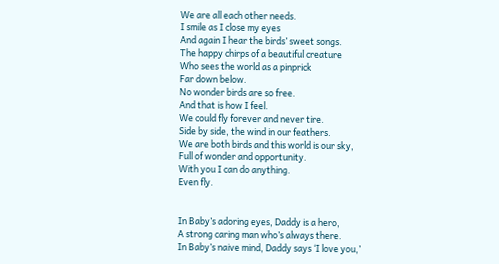We are all each other needs.
I smile as I close my eyes
And again I hear the birds’ sweet songs.
The happy chirps of a beautiful creature
Who sees the world as a pinprick
Far down below.
No wonder birds are so free.
And that is how I feel.
We could fly forever and never tire.
Side by side, the wind in our feathers.
We are both birds and this world is our sky,
Full of wonder and opportunity.
With you I can do anything.
Even fly.


In Baby’s adoring eyes, Daddy is a hero,
A strong caring man who’s always there.
In Baby’s naive mind, Daddy says ‘I love you,’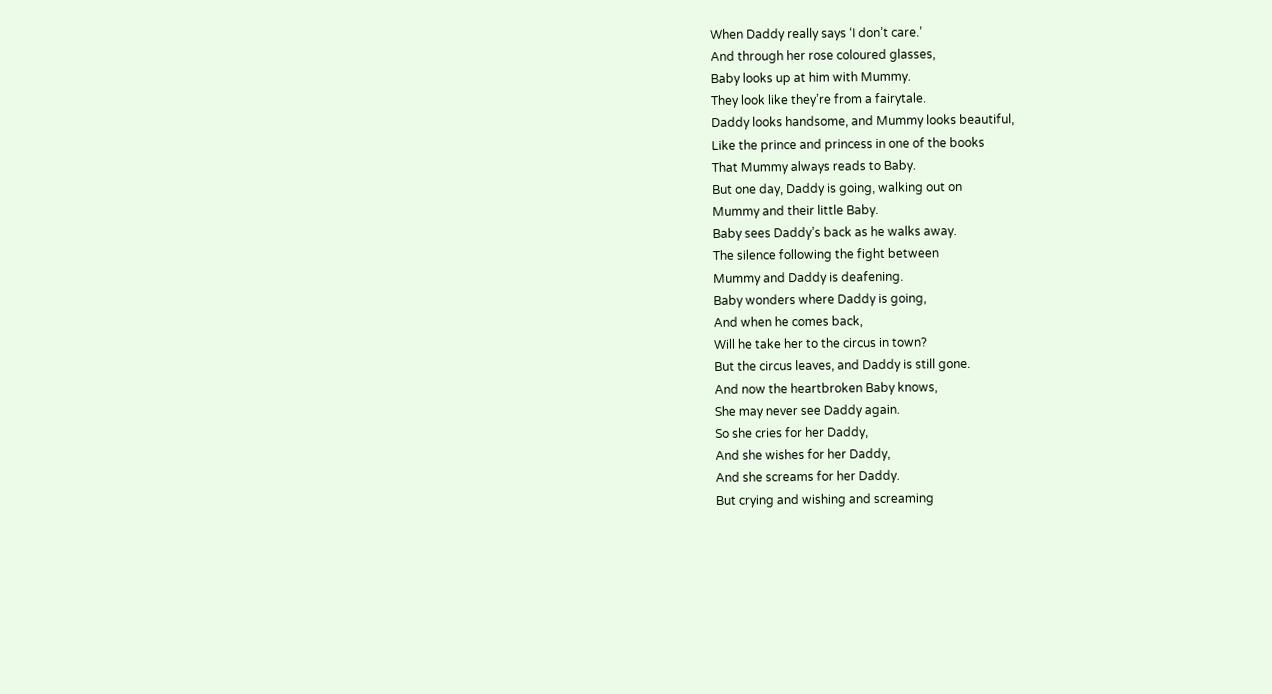When Daddy really says ‘I don’t care.’
And through her rose coloured glasses,
Baby looks up at him with Mummy.
They look like they’re from a fairytale.
Daddy looks handsome, and Mummy looks beautiful,
Like the prince and princess in one of the books
That Mummy always reads to Baby.
But one day, Daddy is going, walking out on
Mummy and their little Baby.
Baby sees Daddy’s back as he walks away.
The silence following the fight between
Mummy and Daddy is deafening.
Baby wonders where Daddy is going,
And when he comes back,
Will he take her to the circus in town?
But the circus leaves, and Daddy is still gone.
And now the heartbroken Baby knows,
She may never see Daddy again.
So she cries for her Daddy,
And she wishes for her Daddy,
And she screams for her Daddy.
But crying and wishing and screaming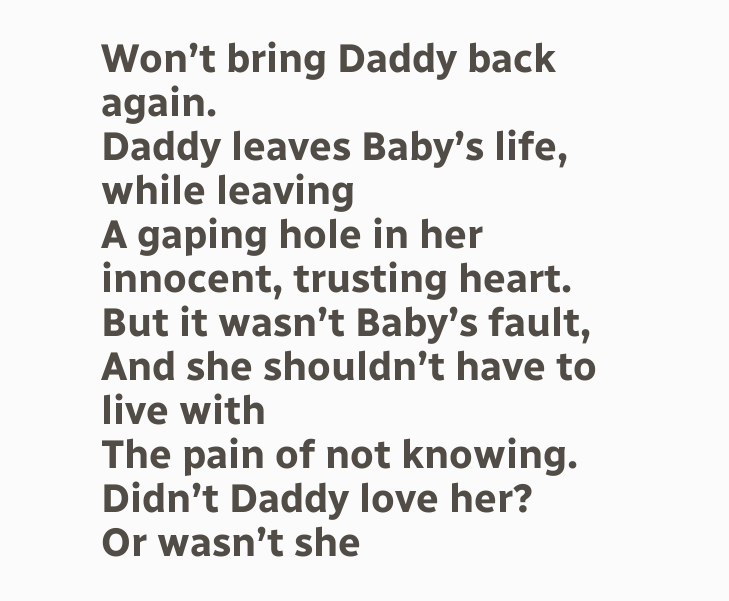Won’t bring Daddy back again.
Daddy leaves Baby’s life, while leaving
A gaping hole in her innocent, trusting heart.
But it wasn’t Baby’s fault,
And she shouldn’t have to live with
The pain of not knowing.
Didn’t Daddy love her?
Or wasn’t she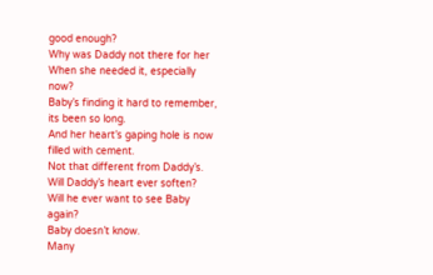good enough?
Why was Daddy not there for her
When she needed it, especially now?
Baby’s finding it hard to remember, its been so long.
And her heart’s gaping hole is now filled with cement.
Not that different from Daddy’s.
Will Daddy’s heart ever soften?
Will he ever want to see Baby again?
Baby doesn’t know.
Many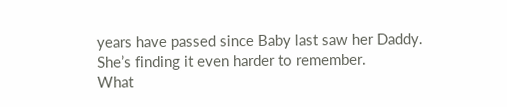years have passed since Baby last saw her Daddy.
She’s finding it even harder to remember.
What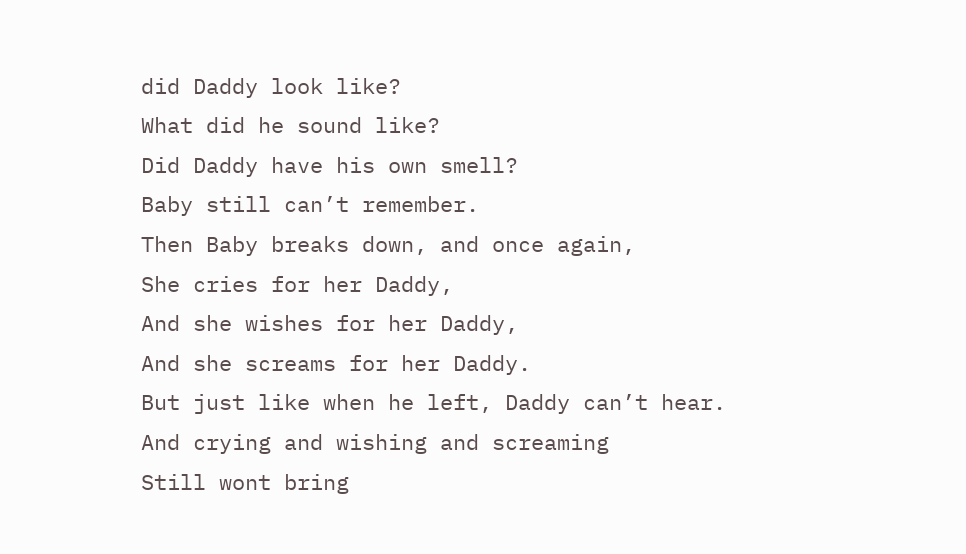did Daddy look like?
What did he sound like?
Did Daddy have his own smell?
Baby still can’t remember.
Then Baby breaks down, and once again,
She cries for her Daddy,
And she wishes for her Daddy,
And she screams for her Daddy.
But just like when he left, Daddy can’t hear.
And crying and wishing and screaming
Still wont bring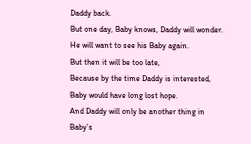Daddy back.
But one day, Baby knows, Daddy will wonder.
He will want to see his Baby again.
But then it will be too late,
Because by the time Daddy is interested,
Baby would have long lost hope.
And Daddy will only be another thing in Baby’s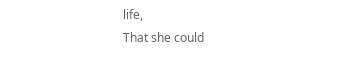life,
That she could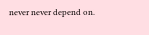never never depend on.